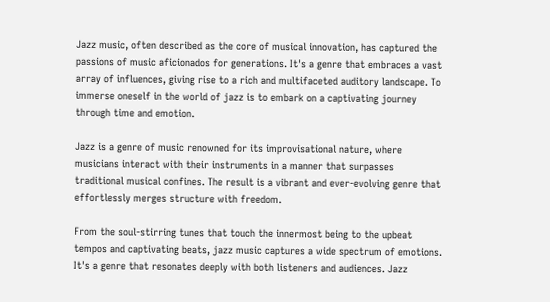Jazz music, often described as the core of musical innovation, has captured the passions of music aficionados for generations. It's a genre that embraces a vast array of influences, giving rise to a rich and multifaceted auditory landscape. To immerse oneself in the world of jazz is to embark on a captivating journey through time and emotion.

Jazz is a genre of music renowned for its improvisational nature, where musicians interact with their instruments in a manner that surpasses traditional musical confines. The result is a vibrant and ever-evolving genre that effortlessly merges structure with freedom.

From the soul-stirring tunes that touch the innermost being to the upbeat tempos and captivating beats, jazz music captures a wide spectrum of emotions. It's a genre that resonates deeply with both listeners and audiences. Jazz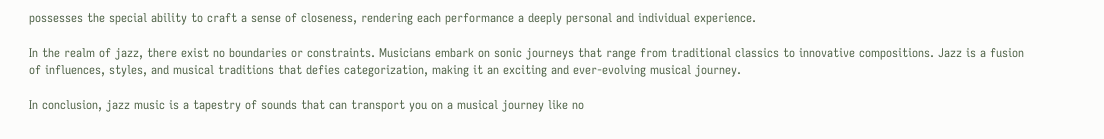possesses the special ability to craft a sense of closeness, rendering each performance a deeply personal and individual experience.

In the realm of jazz, there exist no boundaries or constraints. Musicians embark on sonic journeys that range from traditional classics to innovative compositions. Jazz is a fusion of influences, styles, and musical traditions that defies categorization, making it an exciting and ever-evolving musical journey.

In conclusion, jazz music is a tapestry of sounds that can transport you on a musical journey like no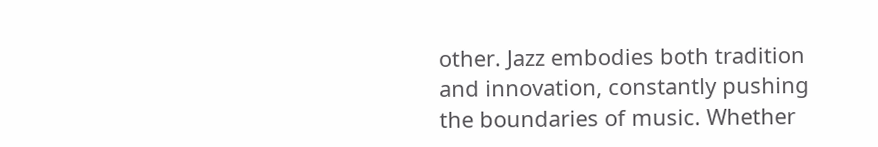other. Jazz embodies both tradition and innovation, constantly pushing the boundaries of music. Whether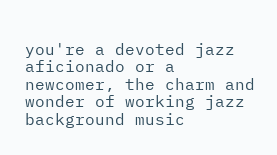you're a devoted jazz aficionado or a newcomer, the charm and wonder of working jazz background music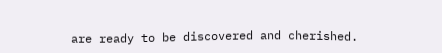are ready to be discovered and cherished.